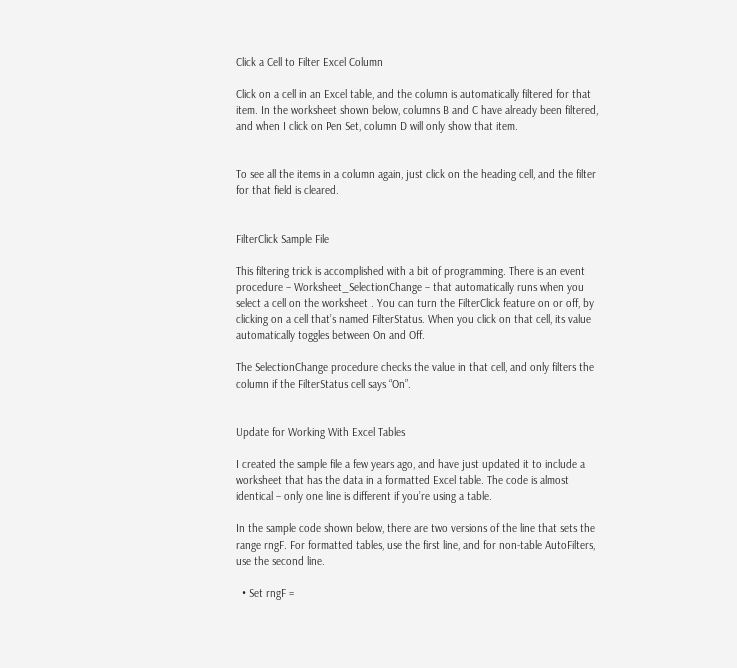Click a Cell to Filter Excel Column

Click on a cell in an Excel table, and the column is automatically filtered for that item. In the worksheet shown below, columns B and C have already been filtered, and when I click on Pen Set, column D will only show that item.


To see all the items in a column again, just click on the heading cell, and the filter for that field is cleared.


FilterClick Sample File

This filtering trick is accomplished with a bit of programming. There is an event procedure – Worksheet_SelectionChange – that automatically runs when you select a cell on the worksheet . You can turn the FilterClick feature on or off, by clicking on a cell that’s named FilterStatus. When you click on that cell, its value automatically toggles between On and Off.

The SelectionChange procedure checks the value in that cell, and only filters the column if the FilterStatus cell says “On”.


Update for Working With Excel Tables

I created the sample file a few years ago, and have just updated it to include a worksheet that has the data in a formatted Excel table. The code is almost identical – only one line is different if you’re using a table.

In the sample code shown below, there are two versions of the line that sets the range rngF. For formatted tables, use the first line, and for non-table AutoFilters, use the second line.

  • Set rngF =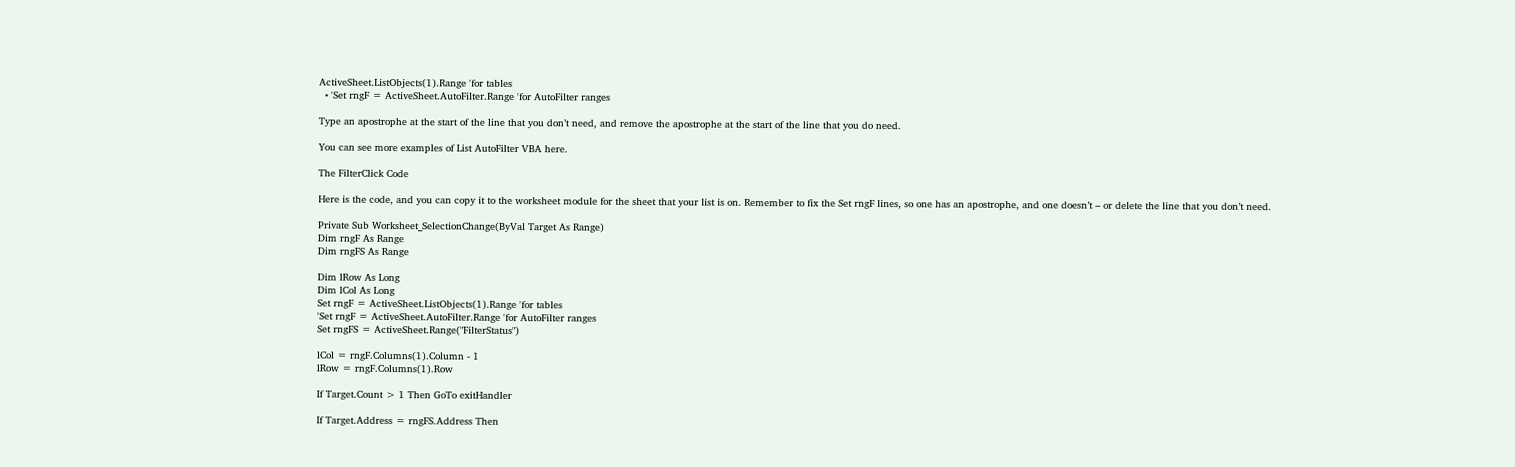ActiveSheet.ListObjects(1).Range 'for tables
  • 'Set rngF = ActiveSheet.AutoFilter.Range 'for AutoFilter ranges

Type an apostrophe at the start of the line that you don’t need, and remove the apostrophe at the start of the line that you do need.

You can see more examples of List AutoFilter VBA here.

The FilterClick Code

Here is the code, and you can copy it to the worksheet module for the sheet that your list is on. Remember to fix the Set rngF lines, so one has an apostrophe, and one doesn’t – or delete the line that you don’t need.

Private Sub Worksheet_SelectionChange(ByVal Target As Range)
Dim rngF As Range
Dim rngFS As Range

Dim lRow As Long
Dim lCol As Long
Set rngF = ActiveSheet.ListObjects(1).Range 'for tables
'Set rngF = ActiveSheet.AutoFilter.Range 'for AutoFilter ranges
Set rngFS = ActiveSheet.Range("FilterStatus")

lCol = rngF.Columns(1).Column - 1
lRow = rngF.Columns(1).Row

If Target.Count > 1 Then GoTo exitHandler

If Target.Address = rngFS.Address Then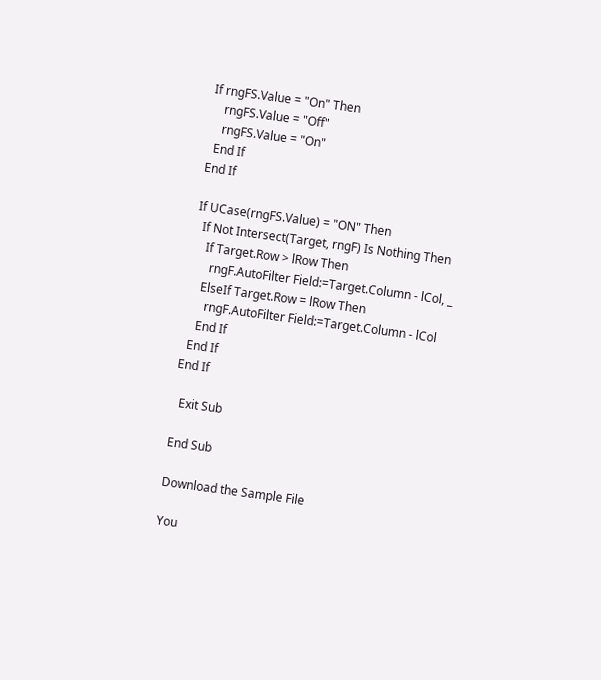If rngFS.Value = "On" Then
    rngFS.Value = "Off"
    rngFS.Value = "On"
  End If
End If

If UCase(rngFS.Value) = "ON" Then
  If Not Intersect(Target, rngF) Is Nothing Then
    If Target.Row > lRow Then
      rngF.AutoFilter Field:=Target.Column - lCol, _
    ElseIf Target.Row = lRow Then
      rngF.AutoFilter Field:=Target.Column - lCol
    End If
  End If
End If

  Exit Sub

End Sub

Download the Sample File

You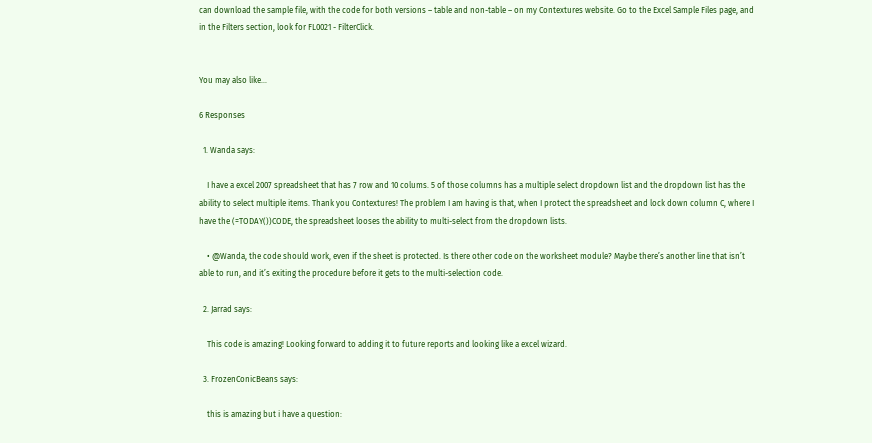can download the sample file, with the code for both versions – table and non-table – on my Contextures website. Go to the Excel Sample Files page, and in the Filters section, look for FL0021 - FilterClick.


You may also like...

6 Responses

  1. Wanda says:

    I have a excel 2007 spreadsheet that has 7 row and 10 colums. 5 of those columns has a multiple select dropdown list and the dropdown list has the ability to select multiple items. Thank you Contextures! The problem I am having is that, when I protect the spreadsheet and lock down column C, where I have the (=TODAY())CODE, the spreadsheet looses the ability to multi-select from the dropdown lists.

    • @Wanda, the code should work, even if the sheet is protected. Is there other code on the worksheet module? Maybe there’s another line that isn’t able to run, and it’s exiting the procedure before it gets to the multi-selection code.

  2. Jarrad says:

    This code is amazing! Looking forward to adding it to future reports and looking like a excel wizard.

  3. FrozenConicBeans says:

    this is amazing but i have a question: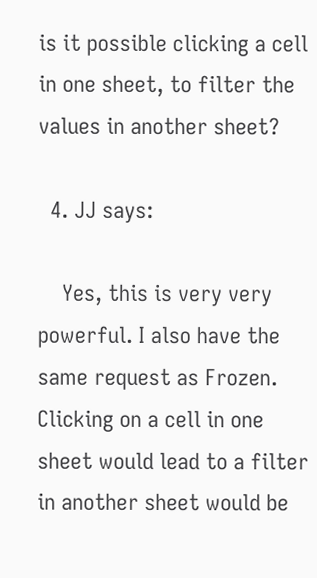is it possible clicking a cell in one sheet, to filter the values in another sheet?

  4. JJ says:

    Yes, this is very very powerful. I also have the same request as Frozen. Clicking on a cell in one sheet would lead to a filter in another sheet would be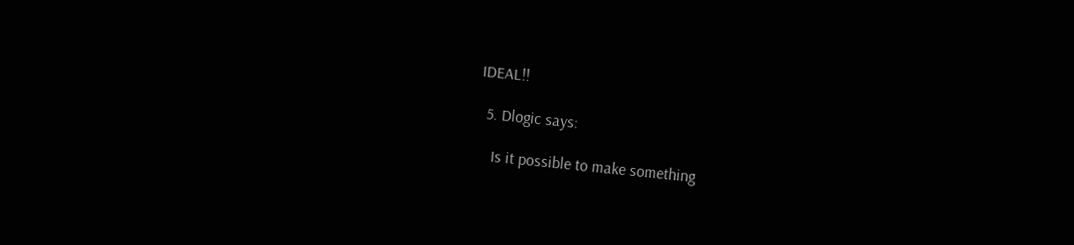IDEAL!!

  5. Dlogic says:

    Is it possible to make something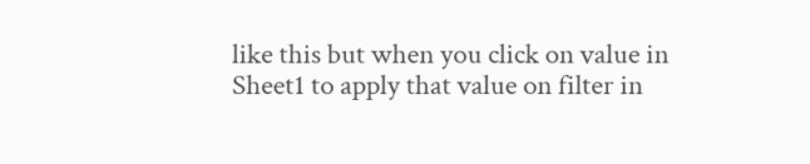like this but when you click on value in Sheet1 to apply that value on filter in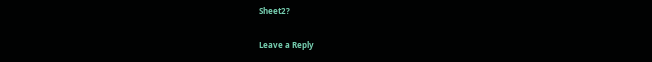Sheet2?

Leave a Reply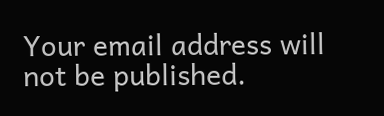Your email address will not be published.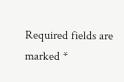Required fields are marked *